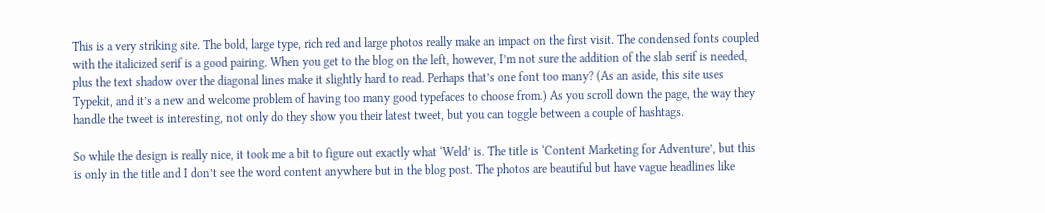This is a very striking site. The bold, large type, rich red and large photos really make an impact on the first visit. The condensed fonts coupled with the italicized serif is a good pairing. When you get to the blog on the left, however, I’m not sure the addition of the slab serif is needed, plus the text shadow over the diagonal lines make it slightly hard to read. Perhaps that’s one font too many? (As an aside, this site uses Typekit, and it’s a new and welcome problem of having too many good typefaces to choose from.) As you scroll down the page, the way they handle the tweet is interesting, not only do they show you their latest tweet, but you can toggle between a couple of hashtags.

So while the design is really nice, it took me a bit to figure out exactly what ‘Weld’ is. The title is ‘Content Marketing for Adventure’, but this is only in the title and I don’t see the word content anywhere but in the blog post. The photos are beautiful but have vague headlines like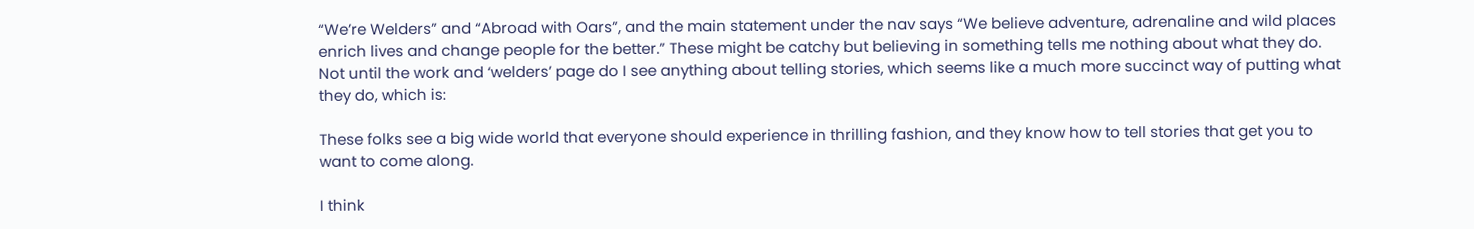“We’re Welders” and “Abroad with Oars”, and the main statement under the nav says “We believe adventure, adrenaline and wild places enrich lives and change people for the better.” These might be catchy but believing in something tells me nothing about what they do. Not until the work and ‘welders’ page do I see anything about telling stories, which seems like a much more succinct way of putting what they do, which is:

These folks see a big wide world that everyone should experience in thrilling fashion, and they know how to tell stories that get you to want to come along.

I think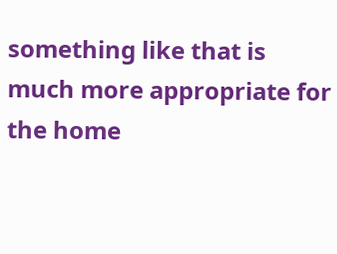something like that is much more appropriate for the home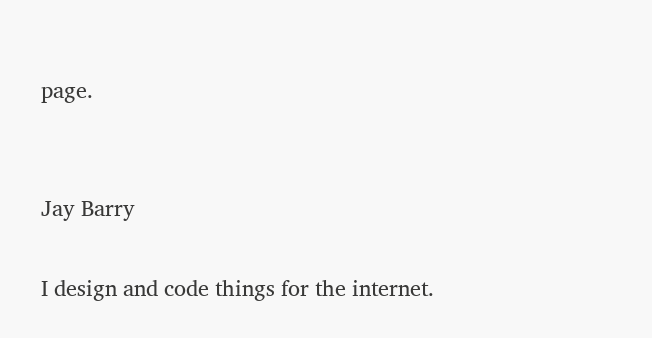page.


Jay Barry

I design and code things for the internet.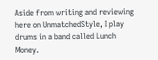Aside from writing and reviewing here on UnmatchedStyle, I play drums in a band called Lunch Money.